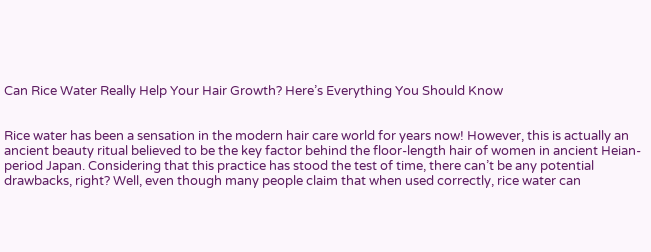Can Rice Water Really Help Your Hair Growth? Here’s Everything You Should Know


Rice water has been a sensation in the modern hair care world for years now! However, this is actually an ancient beauty ritual believed to be the key factor behind the floor-length hair of women in ancient Heian-period Japan. Considering that this practice has stood the test of time, there can’t be any potential drawbacks, right? Well, even though many people claim that when used correctly, rice water can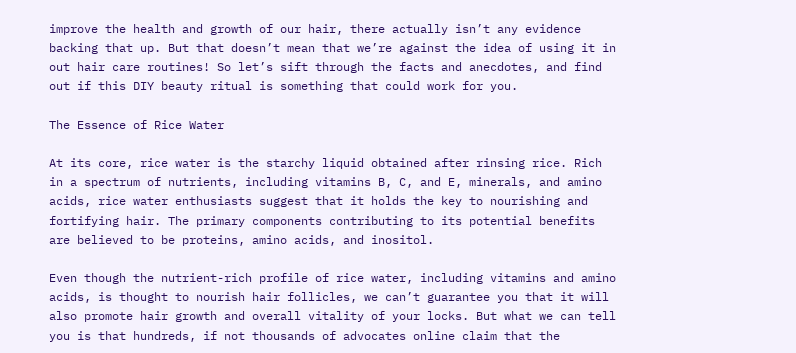improve the health and growth of our hair, there actually isn’t any evidence backing that up. But that doesn’t mean that we’re against the idea of using it in out hair care routines! So let’s sift through the facts and anecdotes, and find out if this DIY beauty ritual is something that could work for you.

The Essence of Rice Water

At its core, rice water is the starchy liquid obtained after rinsing rice. Rich in a spectrum of nutrients, including vitamins B, C, and E, minerals, and amino acids, rice water enthusiasts suggest that it holds the key to nourishing and fortifying hair. The primary components contributing to its potential benefits are believed to be proteins, amino acids, and inositol.

Even though the nutrient-rich profile of rice water, including vitamins and amino acids, is thought to nourish hair follicles, we can’t guarantee you that it will also promote hair growth and overall vitality of your locks. But what we can tell you is that hundreds, if not thousands of advocates online claim that the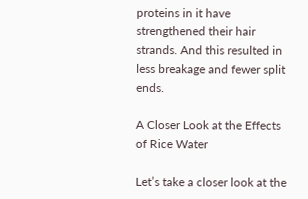proteins in it have strengthened their hair strands. And this resulted in less breakage and fewer split ends.

A Closer Look at the Effects of Rice Water

Let’s take a closer look at the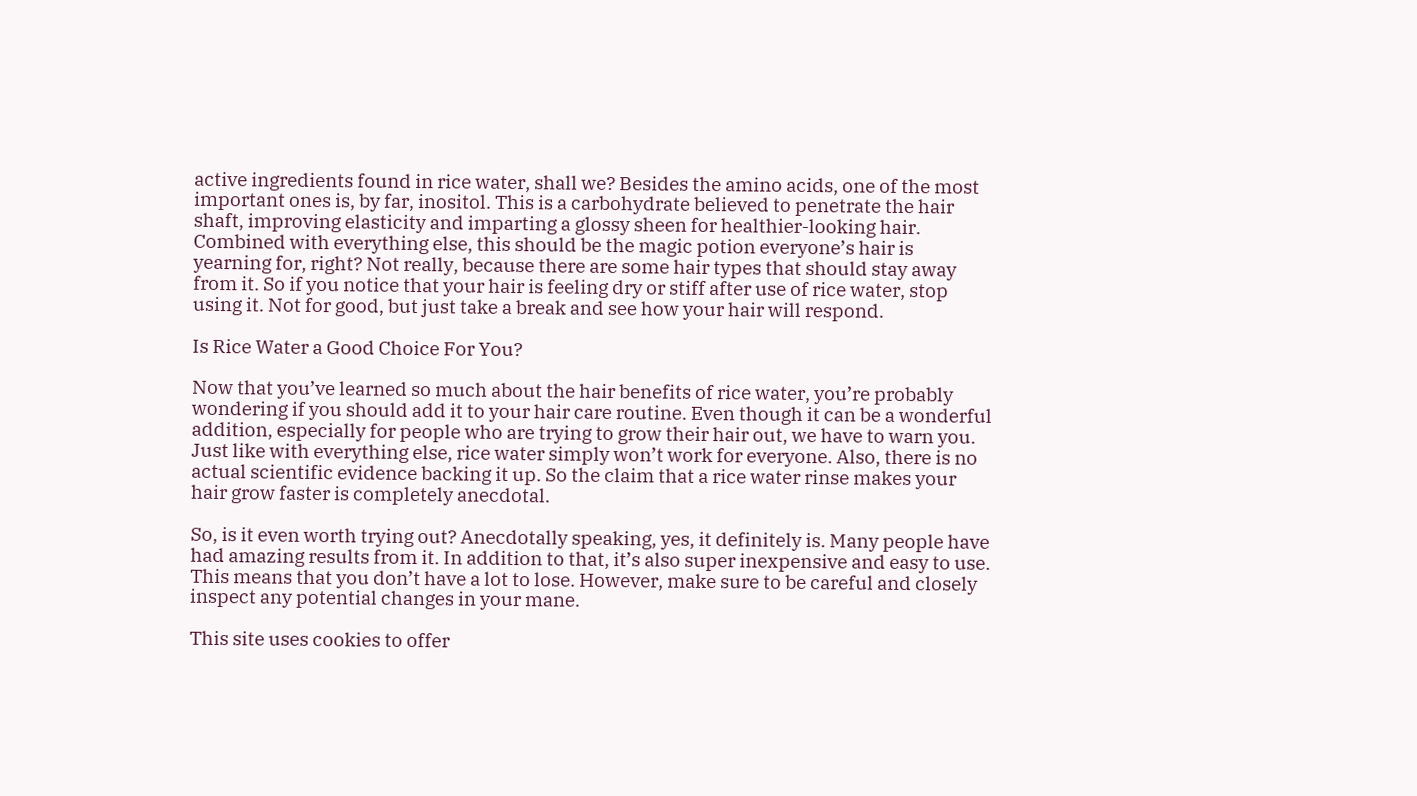active ingredients found in rice water, shall we? Besides the amino acids, one of the most important ones is, by far, inositol. This is a carbohydrate believed to penetrate the hair shaft, improving elasticity and imparting a glossy sheen for healthier-looking hair. Combined with everything else, this should be the magic potion everyone’s hair is yearning for, right? Not really, because there are some hair types that should stay away from it. So if you notice that your hair is feeling dry or stiff after use of rice water, stop using it. Not for good, but just take a break and see how your hair will respond.

Is Rice Water a Good Choice For You?

Now that you’ve learned so much about the hair benefits of rice water, you’re probably wondering if you should add it to your hair care routine. Even though it can be a wonderful addition, especially for people who are trying to grow their hair out, we have to warn you. Just like with everything else, rice water simply won’t work for everyone. Also, there is no actual scientific evidence backing it up. So the claim that a rice water rinse makes your hair grow faster is completely anecdotal.

So, is it even worth trying out? Anecdotally speaking, yes, it definitely is. Many people have had amazing results from it. In addition to that, it’s also super inexpensive and easy to use. This means that you don’t have a lot to lose. However, make sure to be careful and closely inspect any potential changes in your mane.

This site uses cookies to offer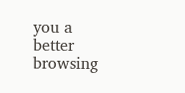you a better browsing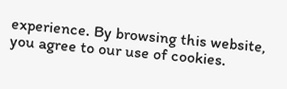experience. By browsing this website, you agree to our use of cookies.